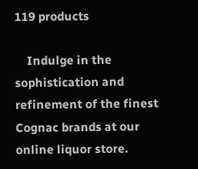119 products

    Indulge in the sophistication and refinement of the finest Cognac brands at our online liquor store.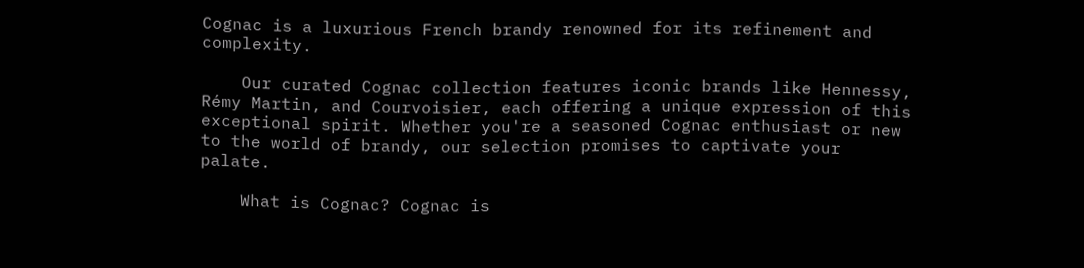Cognac is a luxurious French brandy renowned for its refinement and complexity.

    Our curated Cognac collection features iconic brands like Hennessy, Rémy Martin, and Courvoisier, each offering a unique expression of this exceptional spirit. Whether you're a seasoned Cognac enthusiast or new to the world of brandy, our selection promises to captivate your palate.

    What is Cognac? Cognac is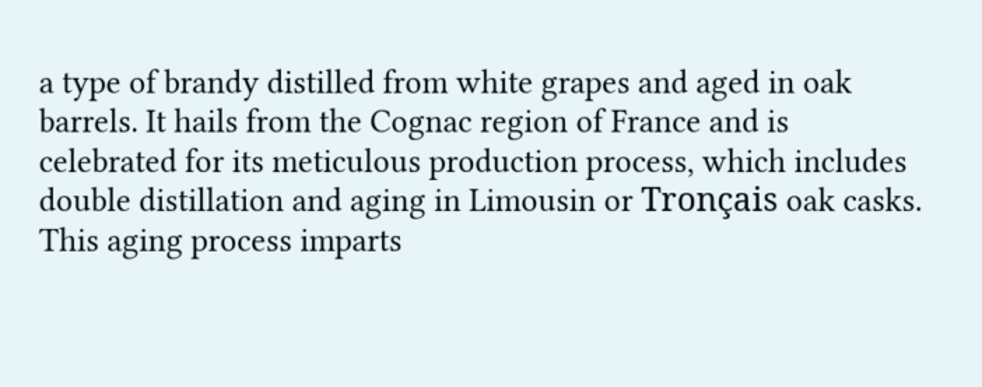a type of brandy distilled from white grapes and aged in oak barrels. It hails from the Cognac region of France and is celebrated for its meticulous production process, which includes double distillation and aging in Limousin or Tronçais oak casks. This aging process imparts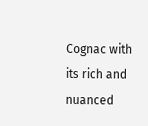Cognac with its rich and nuanced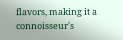flavors, making it a connoisseur's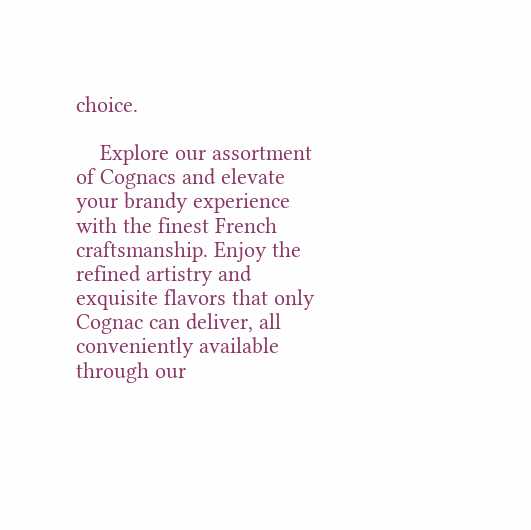choice.

    Explore our assortment of Cognacs and elevate your brandy experience with the finest French craftsmanship. Enjoy the refined artistry and exquisite flavors that only Cognac can deliver, all conveniently available through our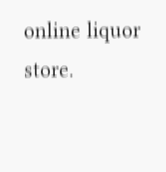online liquor store.